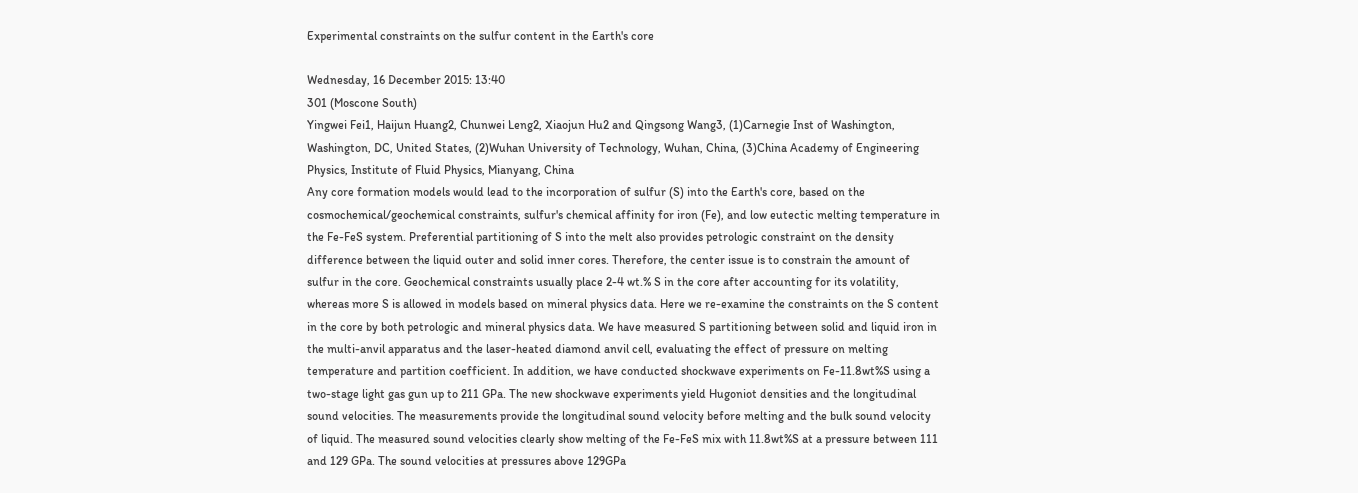Experimental constraints on the sulfur content in the Earth's core

Wednesday, 16 December 2015: 13:40
301 (Moscone South)
Yingwei Fei1, Haijun Huang2, Chunwei Leng2, Xiaojun Hu2 and Qingsong Wang3, (1)Carnegie Inst of Washington, Washington, DC, United States, (2)Wuhan University of Technology, Wuhan, China, (3)China Academy of Engineering Physics, Institute of Fluid Physics, Mianyang, China
Any core formation models would lead to the incorporation of sulfur (S) into the Earth's core, based on the cosmochemical/geochemical constraints, sulfur's chemical affinity for iron (Fe), and low eutectic melting temperature in the Fe-FeS system. Preferential partitioning of S into the melt also provides petrologic constraint on the density difference between the liquid outer and solid inner cores. Therefore, the center issue is to constrain the amount of sulfur in the core. Geochemical constraints usually place 2-4 wt.% S in the core after accounting for its volatility, whereas more S is allowed in models based on mineral physics data. Here we re-examine the constraints on the S content in the core by both petrologic and mineral physics data. We have measured S partitioning between solid and liquid iron in the multi-anvil apparatus and the laser-heated diamond anvil cell, evaluating the effect of pressure on melting temperature and partition coefficient. In addition, we have conducted shockwave experiments on Fe-11.8wt%S using a two-stage light gas gun up to 211 GPa. The new shockwave experiments yield Hugoniot densities and the longitudinal sound velocities. The measurements provide the longitudinal sound velocity before melting and the bulk sound velocity of liquid. The measured sound velocities clearly show melting of the Fe-FeS mix with 11.8wt%S at a pressure between 111 and 129 GPa. The sound velocities at pressures above 129GPa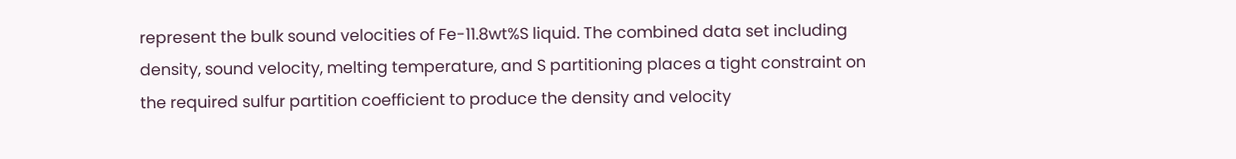represent the bulk sound velocities of Fe-11.8wt%S liquid. The combined data set including density, sound velocity, melting temperature, and S partitioning places a tight constraint on the required sulfur partition coefficient to produce the density and velocity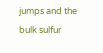jumps and the bulk sulfur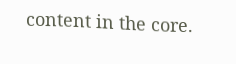content in the core.